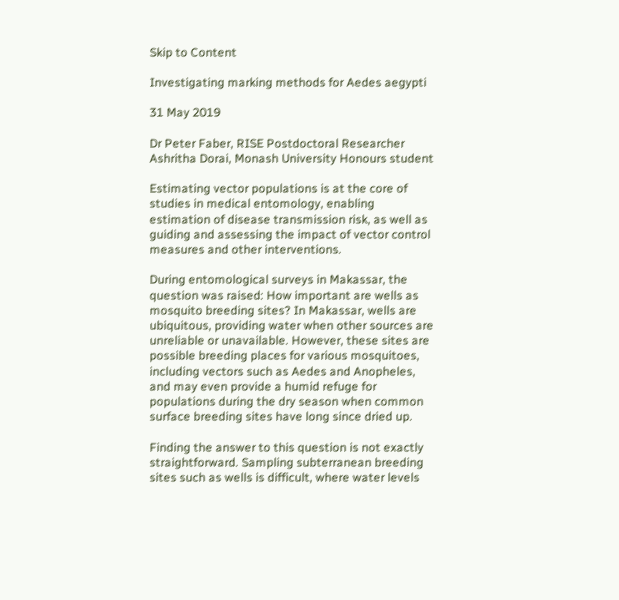Skip to Content

Investigating marking methods for Aedes aegypti

31 May 2019

Dr Peter Faber, RISE Postdoctoral Researcher
Ashritha Dorai, Monash University Honours student

Estimating vector populations is at the core of studies in medical entomology, enabling estimation of disease transmission risk, as well as guiding and assessing the impact of vector control measures and other interventions.

During entomological surveys in Makassar, the question was raised: How important are wells as mosquito breeding sites? In Makassar, wells are ubiquitous, providing water when other sources are unreliable or unavailable. However, these sites are possible breeding places for various mosquitoes, including vectors such as Aedes and Anopheles, and may even provide a humid refuge for populations during the dry season when common surface breeding sites have long since dried up.

Finding the answer to this question is not exactly straightforward. Sampling subterranean breeding sites such as wells is difficult, where water levels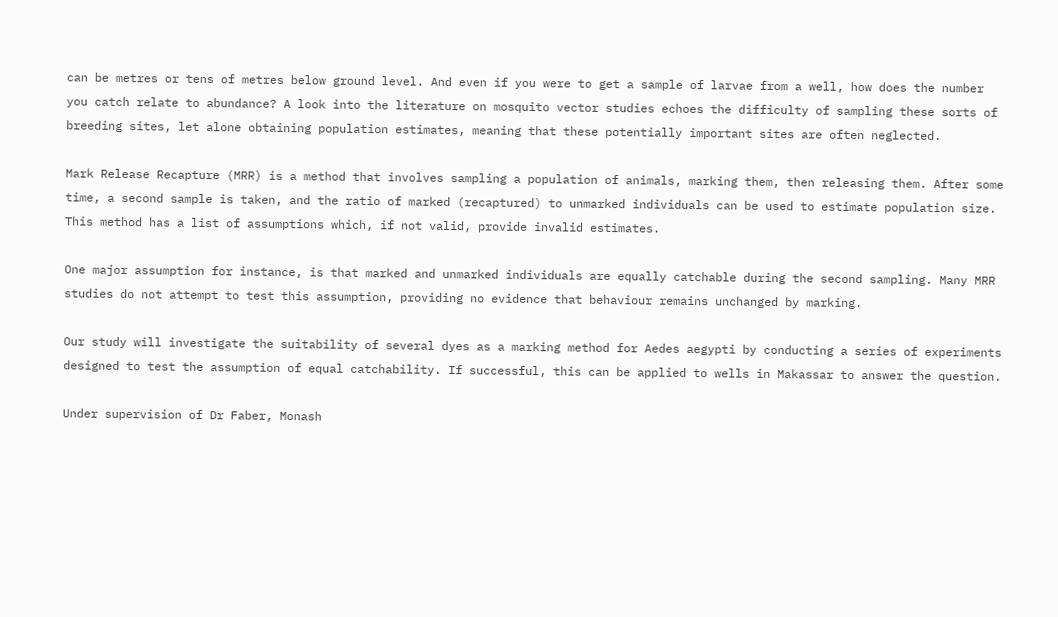can be metres or tens of metres below ground level. And even if you were to get a sample of larvae from a well, how does the number you catch relate to abundance? A look into the literature on mosquito vector studies echoes the difficulty of sampling these sorts of breeding sites, let alone obtaining population estimates, meaning that these potentially important sites are often neglected.

Mark Release Recapture (MRR) is a method that involves sampling a population of animals, marking them, then releasing them. After some time, a second sample is taken, and the ratio of marked (recaptured) to unmarked individuals can be used to estimate population size. This method has a list of assumptions which, if not valid, provide invalid estimates.

One major assumption for instance, is that marked and unmarked individuals are equally catchable during the second sampling. Many MRR studies do not attempt to test this assumption, providing no evidence that behaviour remains unchanged by marking.

Our study will investigate the suitability of several dyes as a marking method for Aedes aegypti by conducting a series of experiments designed to test the assumption of equal catchability. If successful, this can be applied to wells in Makassar to answer the question.

Under supervision of Dr Faber, Monash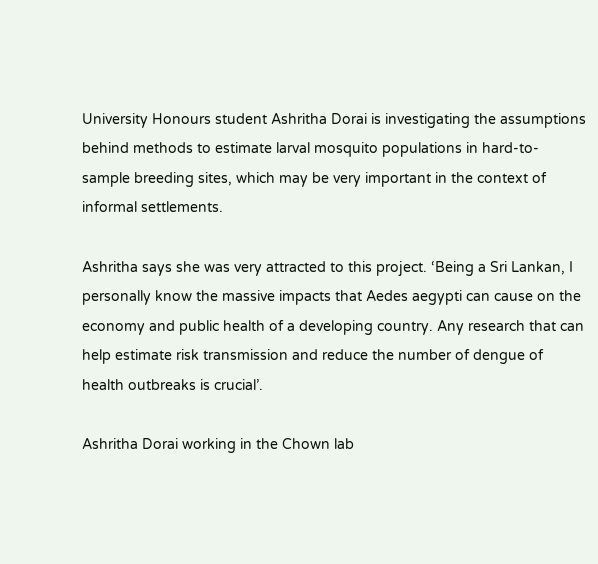University Honours student Ashritha Dorai is investigating the assumptions behind methods to estimate larval mosquito populations in hard-to-sample breeding sites, which may be very important in the context of informal settlements.

Ashritha says she was very attracted to this project. ‘Being a Sri Lankan, I personally know the massive impacts that Aedes aegypti can cause on the economy and public health of a developing country. Any research that can help estimate risk transmission and reduce the number of dengue of health outbreaks is crucial’.

Ashritha Dorai working in the Chown lab